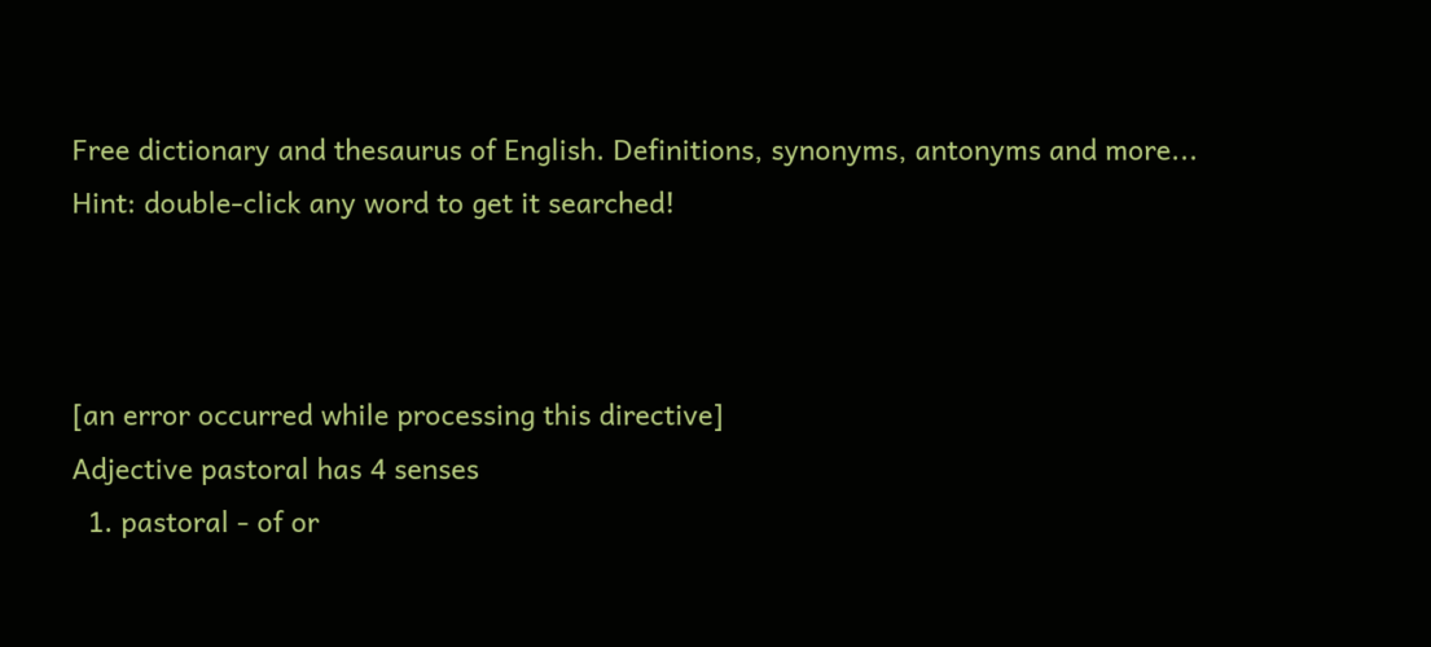Free dictionary and thesaurus of English. Definitions, synonyms, antonyms and more...
Hint: double-click any word to get it searched!



[an error occurred while processing this directive]
Adjective pastoral has 4 senses
  1. pastoral - of or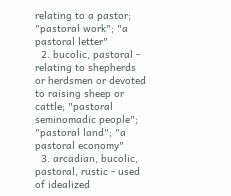relating to a pastor; "pastoral work"; "a pastoral letter"
  2. bucolic, pastoral - relating to shepherds or herdsmen or devoted to raising sheep or cattle; "pastoral seminomadic people"; "pastoral land"; "a pastoral economy"
  3. arcadian, bucolic, pastoral, rustic - used of idealized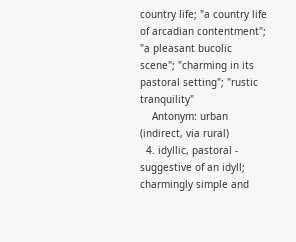country life; "a country life of arcadian contentment"; "a pleasant bucolic scene"; "charming in its pastoral setting"; "rustic tranquility"
    Antonym: urban (indirect, via rural)
  4. idyllic, pastoral - suggestive of an idyll; charmingly simple and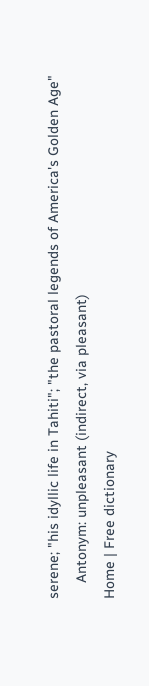serene; "his idyllic life in Tahiti"; "the pastoral legends of America's Golden Age"
    Antonym: unpleasant (indirect, via pleasant)
Home | Free dictionary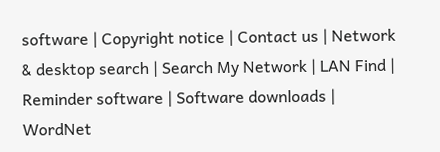software | Copyright notice | Contact us | Network & desktop search | Search My Network | LAN Find | Reminder software | Software downloads | WordNet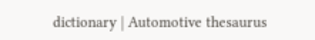dictionary | Automotive thesaurus